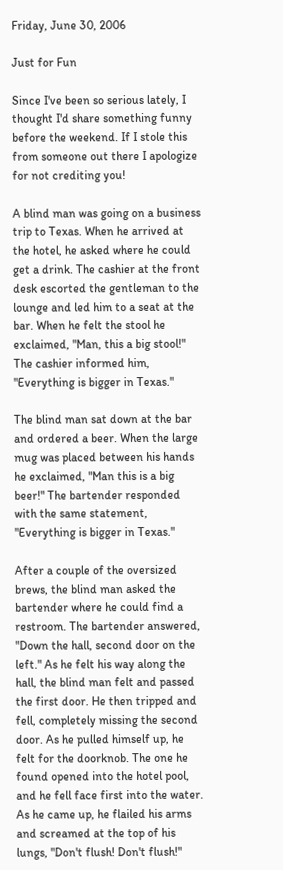Friday, June 30, 2006

Just for Fun

Since I've been so serious lately, I thought I'd share something funny before the weekend. If I stole this from someone out there I apologize for not crediting you!

A blind man was going on a business trip to Texas. When he arrived at the hotel, he asked where he could get a drink. The cashier at the front desk escorted the gentleman to the lounge and led him to a seat at the bar. When he felt the stool he exclaimed, "Man, this a big stool!" The cashier informed him, "Everything is bigger in Texas."

The blind man sat down at the bar and ordered a beer. When the large mug was placed between his hands he exclaimed, "Man this is a big beer!" The bartender responded with the same statement, "Everything is bigger in Texas."

After a couple of the oversized brews, the blind man asked the bartender where he could find a restroom. The bartender answered, "Down the hall, second door on the left." As he felt his way along the hall, the blind man felt and passed the first door. He then tripped and fell, completely missing the second door. As he pulled himself up, he felt for the doorknob. The one he found opened into the hotel pool, and he fell face first into the water. As he came up, he flailed his arms and screamed at the top of his lungs, "Don't flush! Don't flush!"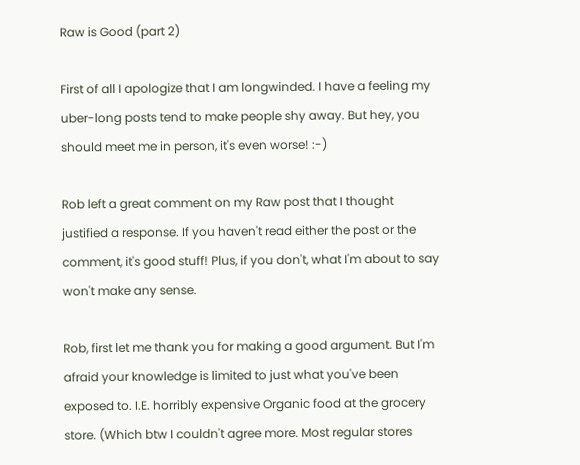Raw is Good (part 2)

First of all I apologize that I am longwinded. I have a feeling my uber-long posts tend to make people shy away. But hey, you should meet me in person, it's even worse! :-)

Rob left a great comment on my Raw post that I thought justified a response. If you haven't read either the post or the comment, it's good stuff! Plus, if you don't, what I'm about to say won't make any sense.

Rob, first let me thank you for making a good argument. But I'm afraid your knowledge is limited to just what you've been exposed to. I.E. horribly expensive Organic food at the grocery store. (Which btw I couldn't agree more. Most regular stores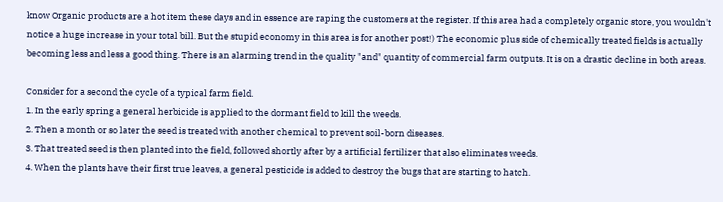know Organic products are a hot item these days and in essence are raping the customers at the register. If this area had a completely organic store, you wouldn't notice a huge increase in your total bill. But the stupid economy in this area is for another post!) The economic plus side of chemically treated fields is actually becoming less and less a good thing. There is an alarming trend in the quality "and" quantity of commercial farm outputs. It is on a drastic decline in both areas.

Consider for a second the cycle of a typical farm field.
1. In the early spring a general herbicide is applied to the dormant field to kill the weeds.
2. Then a month or so later the seed is treated with another chemical to prevent soil-born diseases.
3. That treated seed is then planted into the field, followed shortly after by a artificial fertilizer that also eliminates weeds.
4. When the plants have their first true leaves, a general pesticide is added to destroy the bugs that are starting to hatch.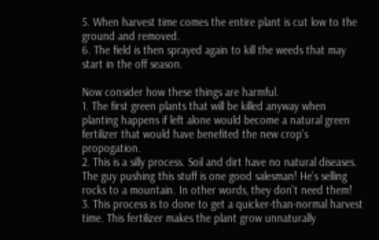5. When harvest time comes the entire plant is cut low to the ground and removed.
6. The field is then sprayed again to kill the weeds that may start in the off season.

Now consider how these things are harmful.
1. The first green plants that will be killed anyway when planting happens if left alone would become a natural green fertilizer that would have benefited the new crop's propogation.
2. This is a silly process. Soil and dirt have no natural diseases. The guy pushing this stuff is one good salesman! He's selling rocks to a mountain. In other words, they don't need them!
3. This process is to done to get a quicker-than-normal harvest time. This fertilizer makes the plant grow unnaturally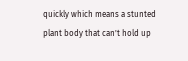quickly which means a stunted plant body that can't hold up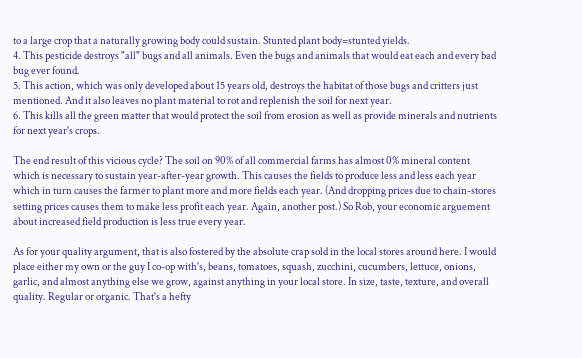to a large crop that a naturally growing body could sustain. Stunted plant body=stunted yields.
4. This pesticide destroys "all" bugs and all animals. Even the bugs and animals that would eat each and every bad bug ever found.
5. This action, which was only developed about 15 years old, destroys the habitat of those bugs and critters just mentioned. And it also leaves no plant material to rot and replenish the soil for next year.
6. This kills all the green matter that would protect the soil from erosion as well as provide minerals and nutrients for next year's crops.

The end result of this vicious cycle? The soil on 90% of all commercial farms has almost 0% mineral content which is necessary to sustain year-after-year growth. This causes the fields to produce less and less each year which in turn causes the farmer to plant more and more fields each year. (And dropping prices due to chain-stores setting prices causes them to make less profit each year. Again, another post.) So Rob, your economic arguement about increased field production is less true every year.

As for your quality argument, that is also fostered by the absolute crap sold in the local stores around here. I would place either my own or the guy I co-op with's, beans, tomatoes, squash, zucchini, cucumbers, lettuce, onions, garlic, and almost anything else we grow, against anything in your local store. In size, taste, texture, and overall quality. Regular or organic. That's a hefty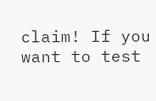claim! If you want to test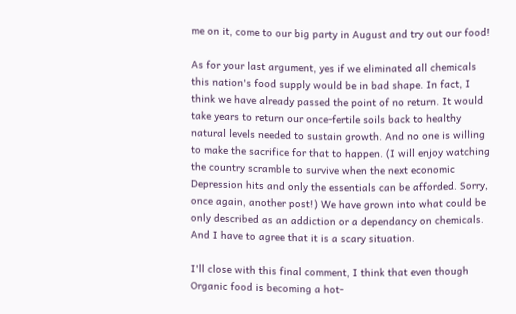me on it, come to our big party in August and try out our food!

As for your last argument, yes if we eliminated all chemicals this nation's food supply would be in bad shape. In fact, I think we have already passed the point of no return. It would take years to return our once-fertile soils back to healthy natural levels needed to sustain growth. And no one is willing to make the sacrifice for that to happen. (I will enjoy watching the country scramble to survive when the next economic Depression hits and only the essentials can be afforded. Sorry, once again, another post!) We have grown into what could be only described as an addiction or a dependancy on chemicals. And I have to agree that it is a scary situation.

I'll close with this final comment, I think that even though Organic food is becoming a hot-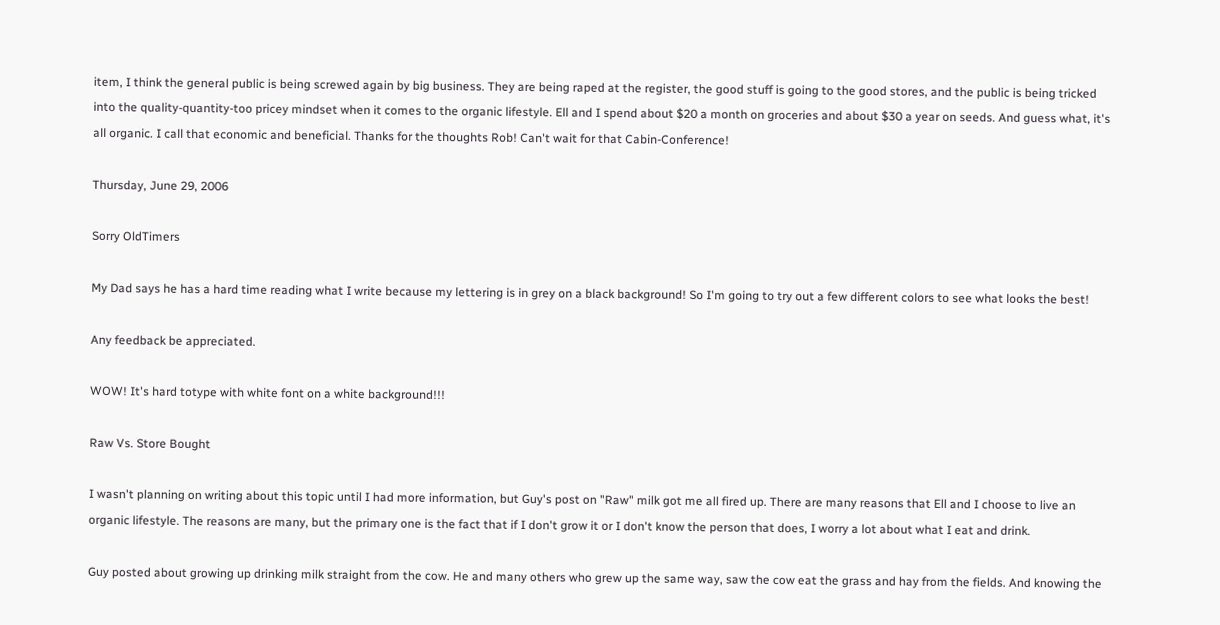item, I think the general public is being screwed again by big business. They are being raped at the register, the good stuff is going to the good stores, and the public is being tricked into the quality-quantity-too pricey mindset when it comes to the organic lifestyle. Ell and I spend about $20 a month on groceries and about $30 a year on seeds. And guess what, it's all organic. I call that economic and beneficial. Thanks for the thoughts Rob! Can't wait for that Cabin-Conference!

Thursday, June 29, 2006

Sorry OldTimers

My Dad says he has a hard time reading what I write because my lettering is in grey on a black background! So I'm going to try out a few different colors to see what looks the best!

Any feedback be appreciated.

WOW! It's hard totype with white font on a white background!!!

Raw Vs. Store Bought

I wasn't planning on writing about this topic until I had more information, but Guy's post on "Raw" milk got me all fired up. There are many reasons that Ell and I choose to live an organic lifestyle. The reasons are many, but the primary one is the fact that if I don't grow it or I don't know the person that does, I worry a lot about what I eat and drink.

Guy posted about growing up drinking milk straight from the cow. He and many others who grew up the same way, saw the cow eat the grass and hay from the fields. And knowing the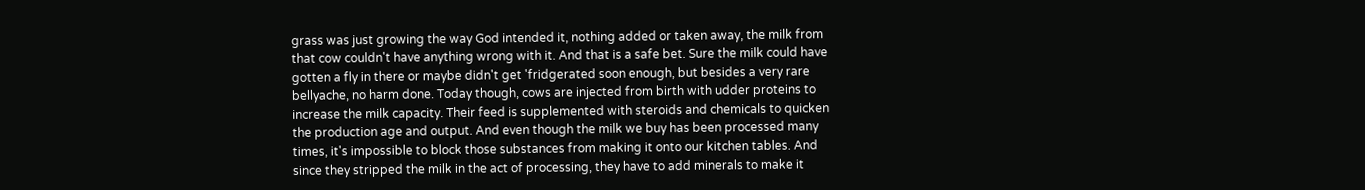grass was just growing the way God intended it, nothing added or taken away, the milk from that cow couldn't have anything wrong with it. And that is a safe bet. Sure the milk could have gotten a fly in there or maybe didn't get 'fridgerated soon enough, but besides a very rare bellyache, no harm done. Today though, cows are injected from birth with udder proteins to increase the milk capacity. Their feed is supplemented with steroids and chemicals to quicken the production age and output. And even though the milk we buy has been processed many times, it's impossible to block those substances from making it onto our kitchen tables. And since they stripped the milk in the act of processing, they have to add minerals to make it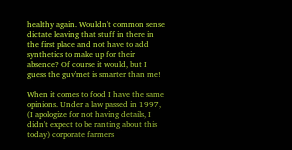healthy again. Wouldn't common sense dictate leaving that stuff in there in the first place and not have to add synthetics to make up for their absence? Of course it would, but I guess the guv'met is smarter than me!

When it comes to food I have the same opinions. Under a law passed in 1997, (I apologize for not having details, I didn't expect to be ranting about this today) corporate farmers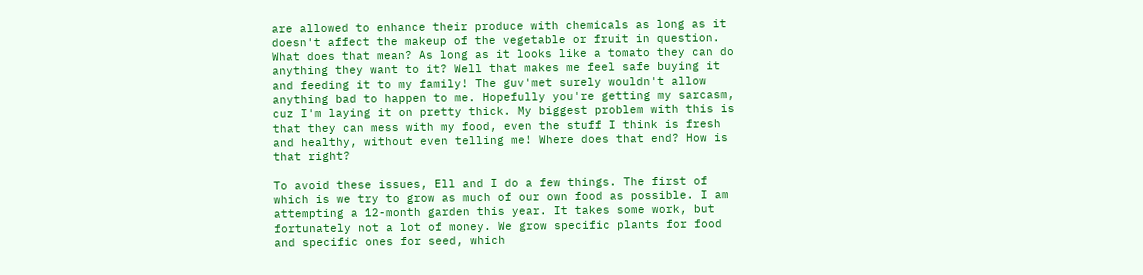are allowed to enhance their produce with chemicals as long as it doesn't affect the makeup of the vegetable or fruit in question. What does that mean? As long as it looks like a tomato they can do anything they want to it? Well that makes me feel safe buying it and feeding it to my family! The guv'met surely wouldn't allow anything bad to happen to me. Hopefully you're getting my sarcasm, cuz I'm laying it on pretty thick. My biggest problem with this is that they can mess with my food, even the stuff I think is fresh and healthy, without even telling me! Where does that end? How is that right?

To avoid these issues, Ell and I do a few things. The first of which is we try to grow as much of our own food as possible. I am attempting a 12-month garden this year. It takes some work, but fortunately not a lot of money. We grow specific plants for food and specific ones for seed, which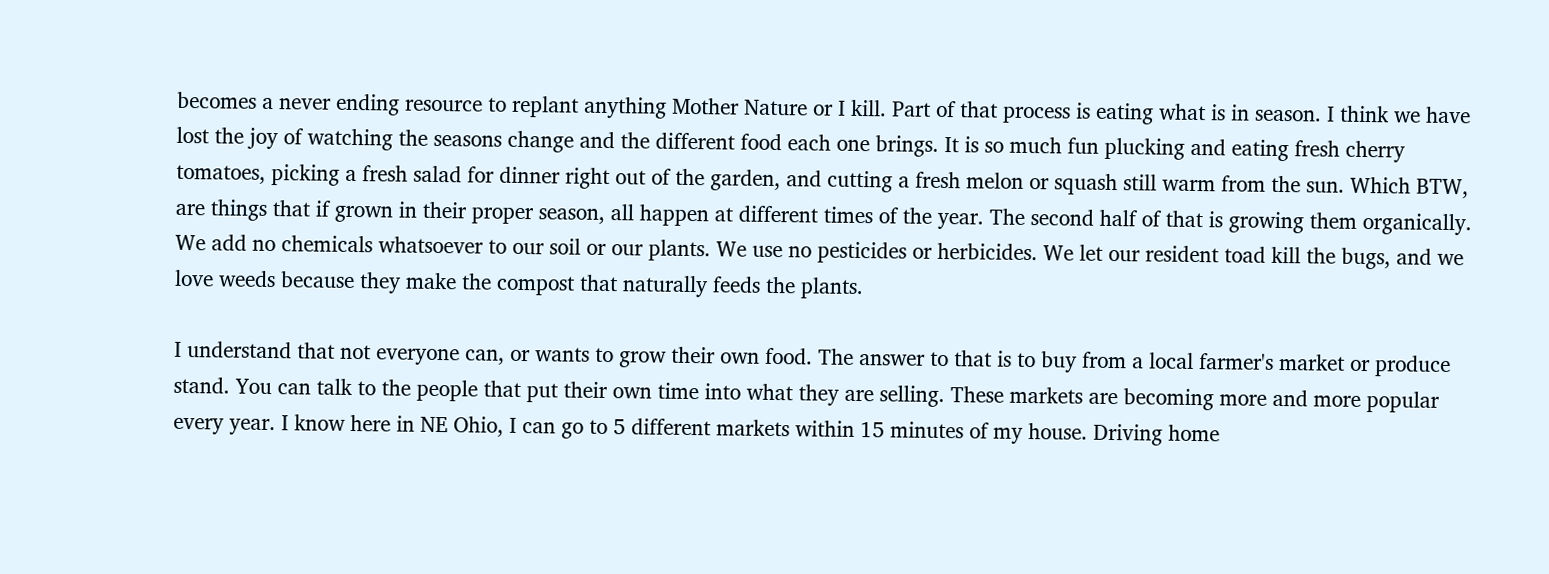becomes a never ending resource to replant anything Mother Nature or I kill. Part of that process is eating what is in season. I think we have lost the joy of watching the seasons change and the different food each one brings. It is so much fun plucking and eating fresh cherry tomatoes, picking a fresh salad for dinner right out of the garden, and cutting a fresh melon or squash still warm from the sun. Which BTW, are things that if grown in their proper season, all happen at different times of the year. The second half of that is growing them organically. We add no chemicals whatsoever to our soil or our plants. We use no pesticides or herbicides. We let our resident toad kill the bugs, and we love weeds because they make the compost that naturally feeds the plants.

I understand that not everyone can, or wants to grow their own food. The answer to that is to buy from a local farmer's market or produce stand. You can talk to the people that put their own time into what they are selling. These markets are becoming more and more popular every year. I know here in NE Ohio, I can go to 5 different markets within 15 minutes of my house. Driving home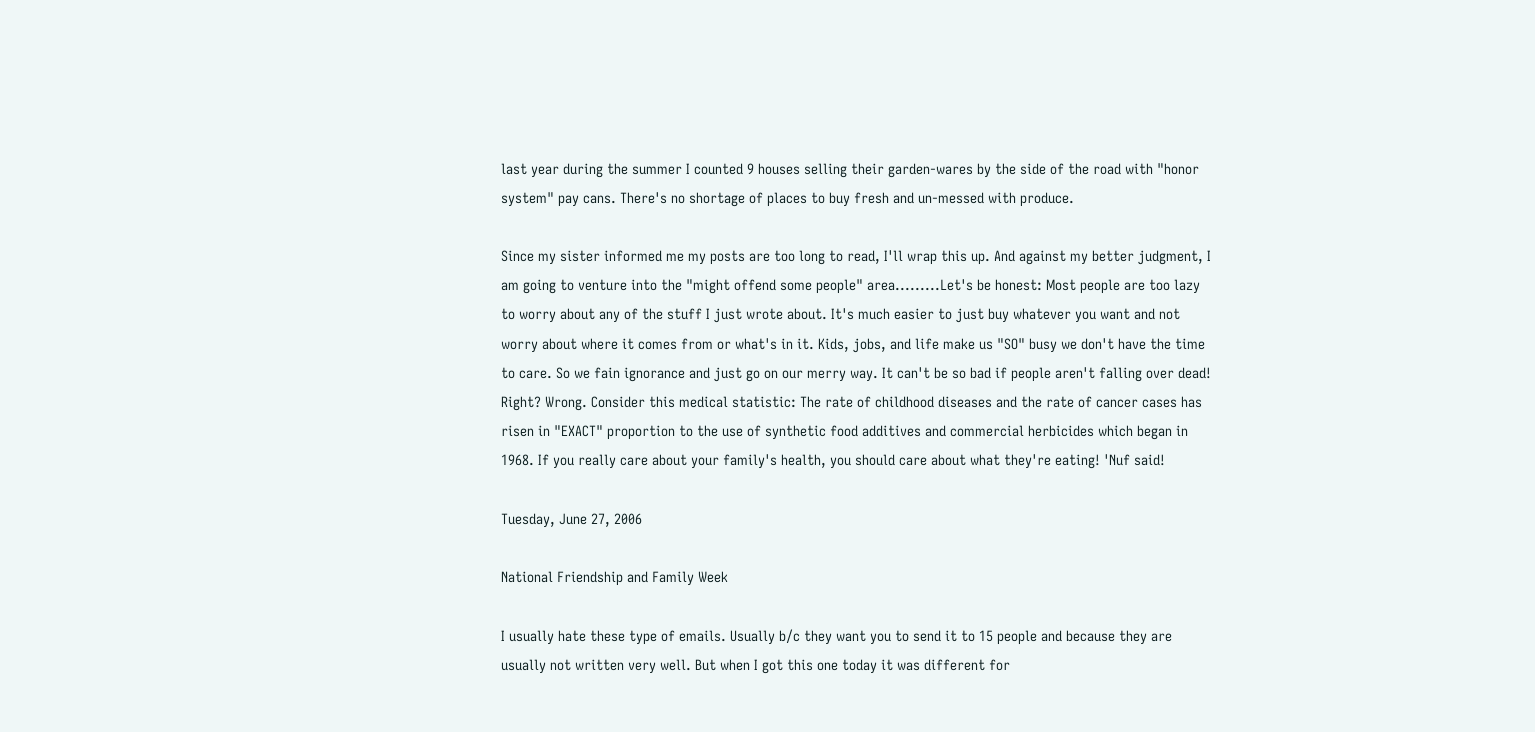last year during the summer I counted 9 houses selling their garden-wares by the side of the road with "honor system" pay cans. There's no shortage of places to buy fresh and un-messed with produce.

Since my sister informed me my posts are too long to read, I'll wrap this up. And against my better judgment, I am going to venture into the "might offend some people" area.........Let's be honest: Most people are too lazy to worry about any of the stuff I just wrote about. It's much easier to just buy whatever you want and not worry about where it comes from or what's in it. Kids, jobs, and life make us "SO" busy we don't have the time to care. So we fain ignorance and just go on our merry way. It can't be so bad if people aren't falling over dead! Right? Wrong. Consider this medical statistic: The rate of childhood diseases and the rate of cancer cases has risen in "EXACT" proportion to the use of synthetic food additives and commercial herbicides which began in 1968. If you really care about your family's health, you should care about what they're eating! 'Nuf said!

Tuesday, June 27, 2006

National Friendship and Family Week

I usually hate these type of emails. Usually b/c they want you to send it to 15 people and because they are usually not written very well. But when I got this one today it was different for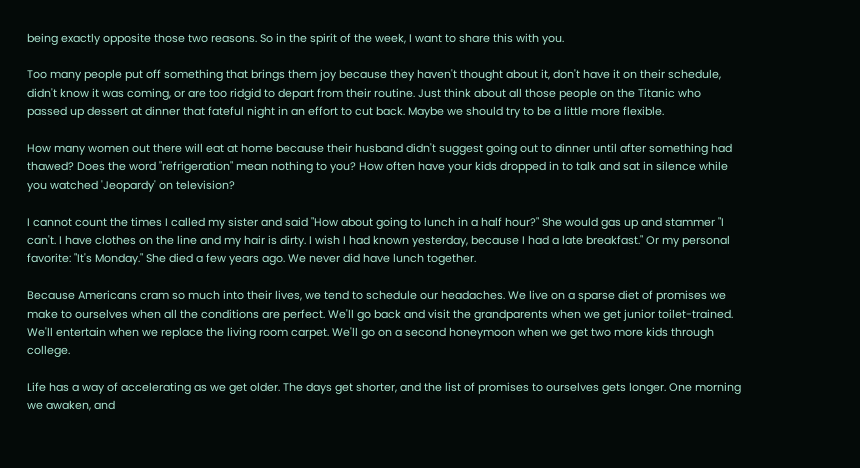being exactly opposite those two reasons. So in the spirit of the week, I want to share this with you.

Too many people put off something that brings them joy because they haven't thought about it, don't have it on their schedule, didn't know it was coming, or are too ridgid to depart from their routine. Just think about all those people on the Titanic who passed up dessert at dinner that fateful night in an effort to cut back. Maybe we should try to be a little more flexible.

How many women out there will eat at home because their husband didn't suggest going out to dinner until after something had thawed? Does the word "refrigeration" mean nothing to you? How often have your kids dropped in to talk and sat in silence while you watched 'Jeopardy' on television?

I cannot count the times I called my sister and said "How about going to lunch in a half hour?" She would gas up and stammer "I can't. I have clothes on the line and my hair is dirty. I wish I had known yesterday, because I had a late breakfast." Or my personal favorite: "It's Monday." She died a few years ago. We never did have lunch together.

Because Americans cram so much into their lives, we tend to schedule our headaches. We live on a sparse diet of promises we make to ourselves when all the conditions are perfect. We'll go back and visit the grandparents when we get junior toilet-trained. We'll entertain when we replace the living room carpet. We'll go on a second honeymoon when we get two more kids through college.

Life has a way of accelerating as we get older. The days get shorter, and the list of promises to ourselves gets longer. One morning we awaken, and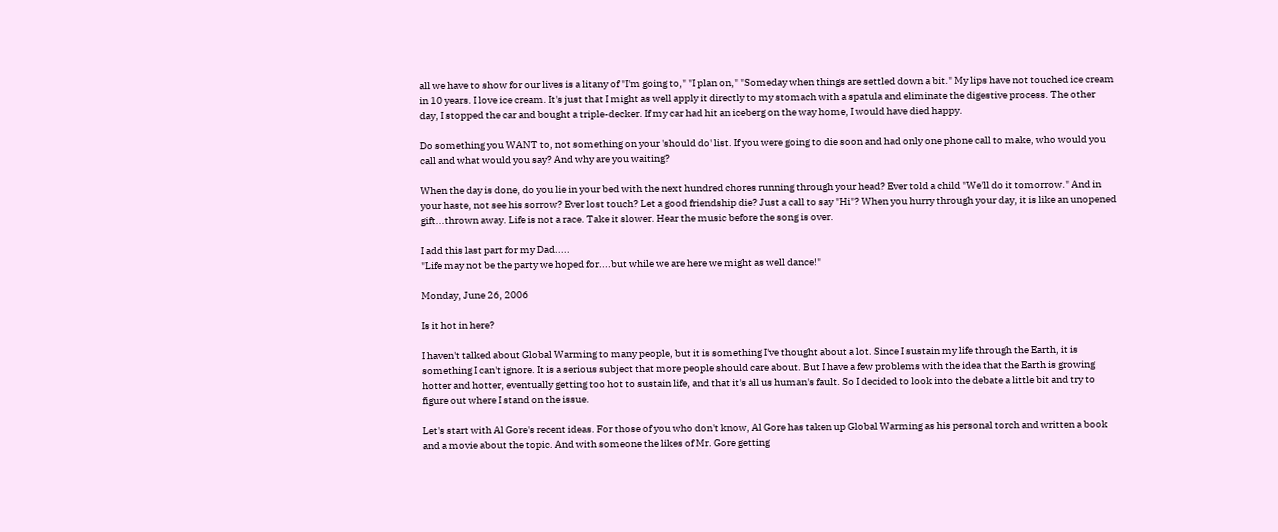all we have to show for our lives is a litany of "I'm going to," "I plan on," "Someday when things are settled down a bit." My lips have not touched ice cream in 10 years. I love ice cream. It's just that I might as well apply it directly to my stomach with a spatula and eliminate the digestive process. The other day, I stopped the car and bought a triple-decker. If my car had hit an iceberg on the way home, I would have died happy.

Do something you WANT to, not something on your 'should do' list. If you were going to die soon and had only one phone call to make, who would you call and what would you say? And why are you waiting?

When the day is done, do you lie in your bed with the next hundred chores running through your head? Ever told a child "We'll do it tomorrow." And in your haste, not see his sorrow? Ever lost touch? Let a good friendship die? Just a call to say "Hi"? When you hurry through your day, it is like an unopened gift...thrown away. Life is not a race. Take it slower. Hear the music before the song is over.

I add this last part for my Dad.....
"Life may not be the party we hoped for....but while we are here we might as well dance!"

Monday, June 26, 2006

Is it hot in here?

I haven't talked about Global Warming to many people, but it is something I've thought about a lot. Since I sustain my life through the Earth, it is something I can't ignore. It is a serious subject that more people should care about. But I have a few problems with the idea that the Earth is growing hotter and hotter, eventually getting too hot to sustain life, and that it's all us human's fault. So I decided to look into the debate a little bit and try to figure out where I stand on the issue.

Let's start with Al Gore's recent ideas. For those of you who don't know, Al Gore has taken up Global Warming as his personal torch and written a book and a movie about the topic. And with someone the likes of Mr. Gore getting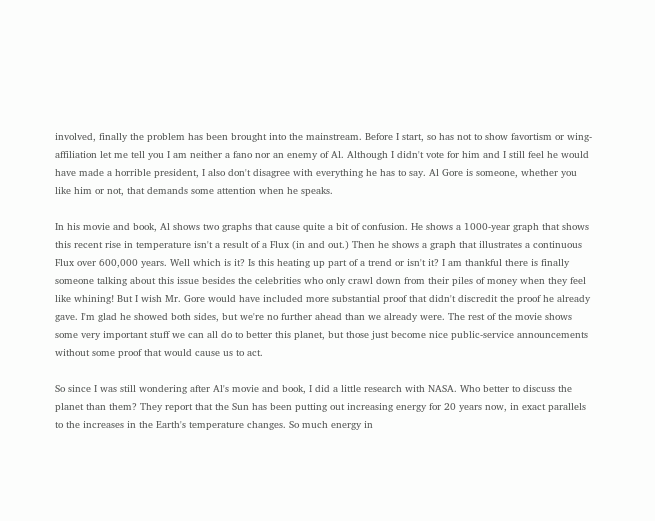involved, finally the problem has been brought into the mainstream. Before I start, so has not to show favortism or wing-affiliation let me tell you I am neither a fano nor an enemy of Al. Although I didn't vote for him and I still feel he would have made a horrible president, I also don't disagree with everything he has to say. Al Gore is someone, whether you like him or not, that demands some attention when he speaks.

In his movie and book, Al shows two graphs that cause quite a bit of confusion. He shows a 1000-year graph that shows this recent rise in temperature isn't a result of a Flux (in and out.) Then he shows a graph that illustrates a continuous Flux over 600,000 years. Well which is it? Is this heating up part of a trend or isn't it? I am thankful there is finally someone talking about this issue besides the celebrities who only crawl down from their piles of money when they feel like whining! But I wish Mr. Gore would have included more substantial proof that didn't discredit the proof he already gave. I'm glad he showed both sides, but we're no further ahead than we already were. The rest of the movie shows some very important stuff we can all do to better this planet, but those just become nice public-service announcements without some proof that would cause us to act.

So since I was still wondering after Al's movie and book, I did a little research with NASA. Who better to discuss the planet than them? They report that the Sun has been putting out increasing energy for 20 years now, in exact parallels to the increases in the Earth's temperature changes. So much energy in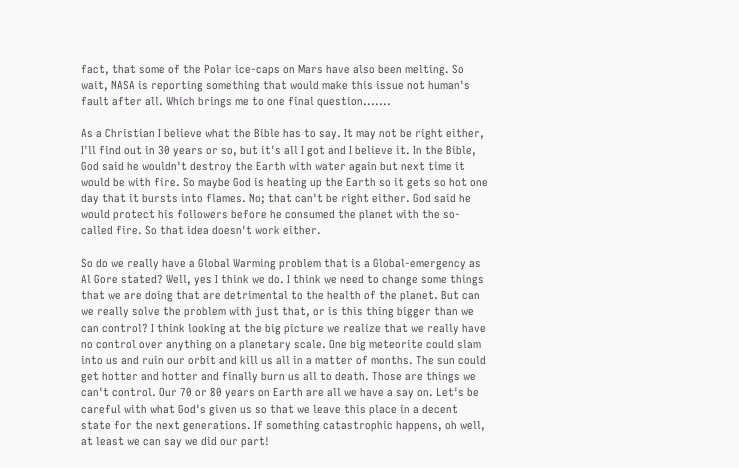fact, that some of the Polar ice-caps on Mars have also been melting. So wait, NASA is reporting something that would make this issue not human's fault after all. Which brings me to one final question.......

As a Christian I believe what the Bible has to say. It may not be right either, I'll find out in 30 years or so, but it's all I got and I believe it. In the Bible, God said he wouldn't destroy the Earth with water again but next time it would be with fire. So maybe God is heating up the Earth so it gets so hot one day that it bursts into flames. No; that can't be right either. God said he would protect his followers before he consumed the planet with the so-called fire. So that idea doesn't work either.

So do we really have a Global Warming problem that is a Global-emergency as Al Gore stated? Well, yes I think we do. I think we need to change some things that we are doing that are detrimental to the health of the planet. But can we really solve the problem with just that, or is this thing bigger than we can control? I think looking at the big picture we realize that we really have no control over anything on a planetary scale. One big meteorite could slam into us and ruin our orbit and kill us all in a matter of months. The sun could get hotter and hotter and finally burn us all to death. Those are things we can't control. Our 70 or 80 years on Earth are all we have a say on. Let's be careful with what God's given us so that we leave this place in a decent state for the next generations. If something catastrophic happens, oh well, at least we can say we did our part!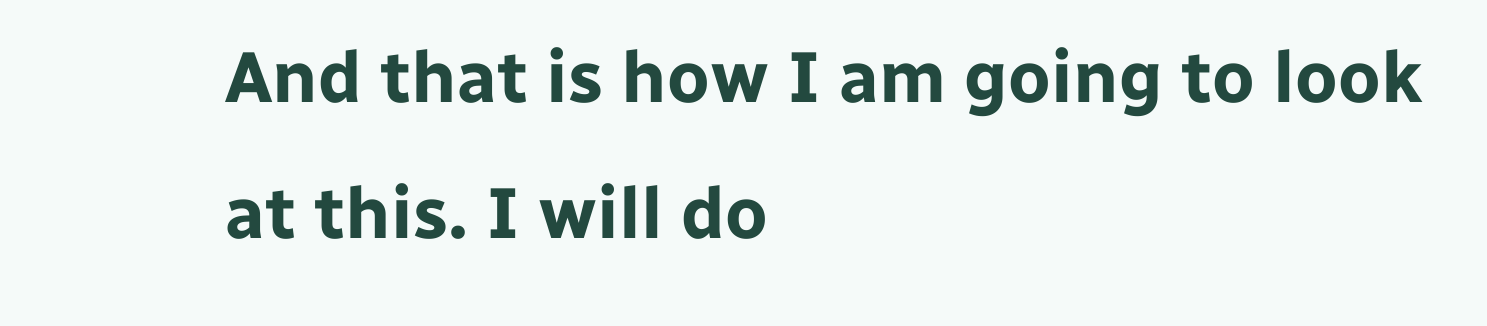And that is how I am going to look at this. I will do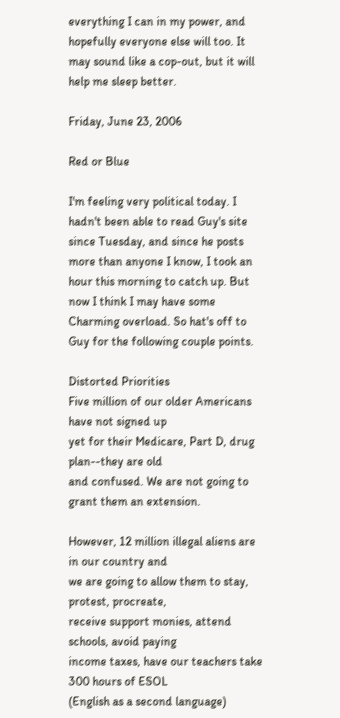everything I can in my power, and hopefully everyone else will too. It may sound like a cop-out, but it will help me sleep better.

Friday, June 23, 2006

Red or Blue

I'm feeling very political today. I hadn't been able to read Guy's site since Tuesday, and since he posts more than anyone I know, I took an hour this morning to catch up. But now I think I may have some Charming overload. So hat's off to Guy for the following couple points.

Distorted Priorities
Five million of our older Americans have not signed up
yet for their Medicare, Part D, drug plan--they are old
and confused. We are not going to grant them an extension.

However, 12 million illegal aliens are in our country and
we are going to allow them to stay, protest, procreate,
receive support monies, attend schools, avoid paying
income taxes, have our teachers take 300 hours of ESOL
(English as a second language)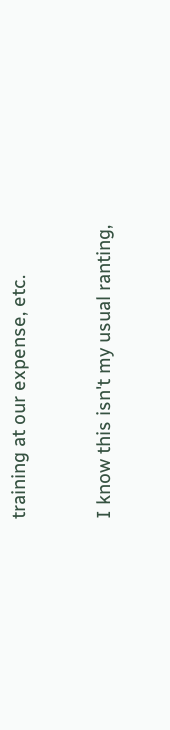training at our expense, etc.


I know this isn't my usual ranting,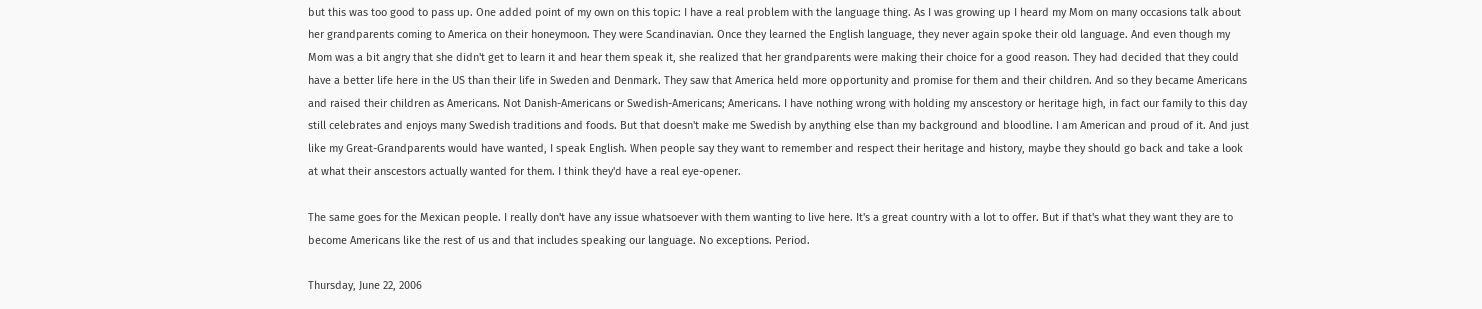but this was too good to pass up. One added point of my own on this topic: I have a real problem with the language thing. As I was growing up I heard my Mom on many occasions talk about her grandparents coming to America on their honeymoon. They were Scandinavian. Once they learned the English language, they never again spoke their old language. And even though my Mom was a bit angry that she didn't get to learn it and hear them speak it, she realized that her grandparents were making their choice for a good reason. They had decided that they could have a better life here in the US than their life in Sweden and Denmark. They saw that America held more opportunity and promise for them and their children. And so they became Americans and raised their children as Americans. Not Danish-Americans or Swedish-Americans; Americans. I have nothing wrong with holding my anscestory or heritage high, in fact our family to this day still celebrates and enjoys many Swedish traditions and foods. But that doesn't make me Swedish by anything else than my background and bloodline. I am American and proud of it. And just like my Great-Grandparents would have wanted, I speak English. When people say they want to remember and respect their heritage and history, maybe they should go back and take a look at what their anscestors actually wanted for them. I think they'd have a real eye-opener.

The same goes for the Mexican people. I really don't have any issue whatsoever with them wanting to live here. It's a great country with a lot to offer. But if that's what they want they are to become Americans like the rest of us and that includes speaking our language. No exceptions. Period.

Thursday, June 22, 2006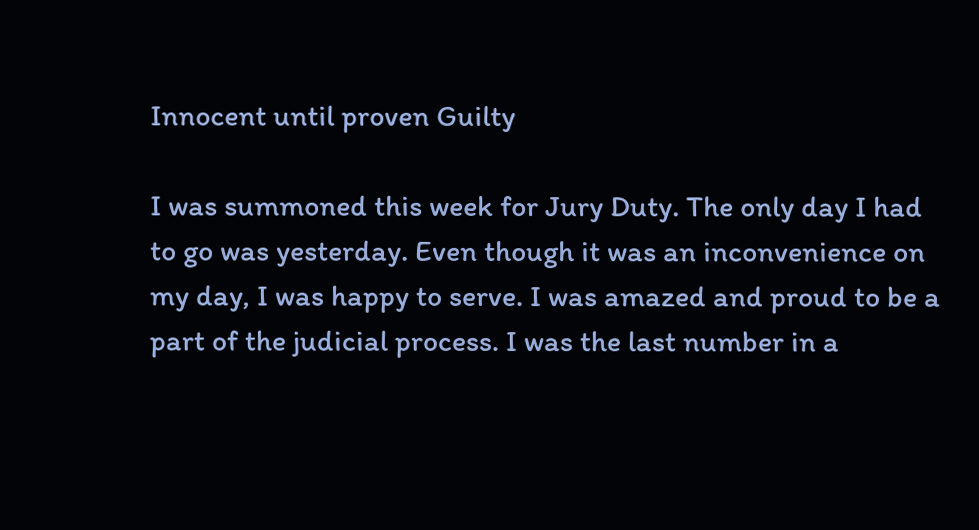Innocent until proven Guilty

I was summoned this week for Jury Duty. The only day I had to go was yesterday. Even though it was an inconvenience on my day, I was happy to serve. I was amazed and proud to be a part of the judicial process. I was the last number in a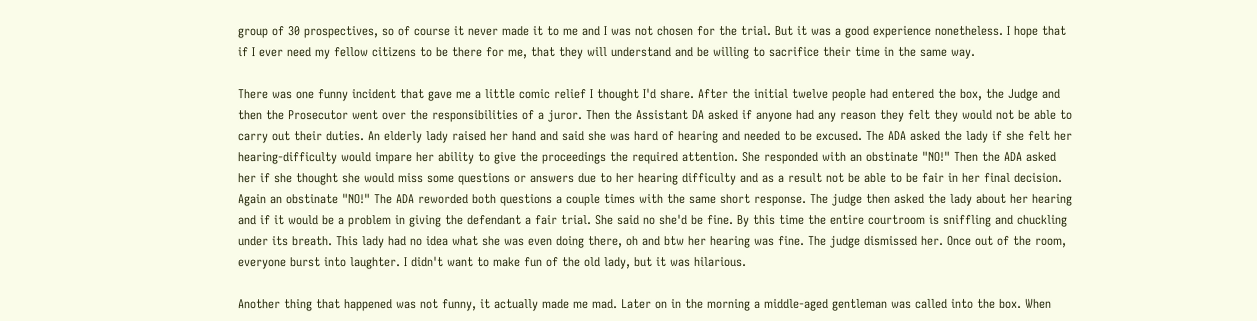group of 30 prospectives, so of course it never made it to me and I was not chosen for the trial. But it was a good experience nonetheless. I hope that if I ever need my fellow citizens to be there for me, that they will understand and be willing to sacrifice their time in the same way.

There was one funny incident that gave me a little comic relief I thought I'd share. After the initial twelve people had entered the box, the Judge and then the Prosecutor went over the responsibilities of a juror. Then the Assistant DA asked if anyone had any reason they felt they would not be able to carry out their duties. An elderly lady raised her hand and said she was hard of hearing and needed to be excused. The ADA asked the lady if she felt her hearing-difficulty would impare her ability to give the proceedings the required attention. She responded with an obstinate "NO!" Then the ADA asked her if she thought she would miss some questions or answers due to her hearing difficulty and as a result not be able to be fair in her final decision. Again an obstinate "NO!" The ADA reworded both questions a couple times with the same short response. The judge then asked the lady about her hearing and if it would be a problem in giving the defendant a fair trial. She said no she'd be fine. By this time the entire courtroom is sniffling and chuckling under its breath. This lady had no idea what she was even doing there, oh and btw her hearing was fine. The judge dismissed her. Once out of the room, everyone burst into laughter. I didn't want to make fun of the old lady, but it was hilarious.

Another thing that happened was not funny, it actually made me mad. Later on in the morning a middle-aged gentleman was called into the box. When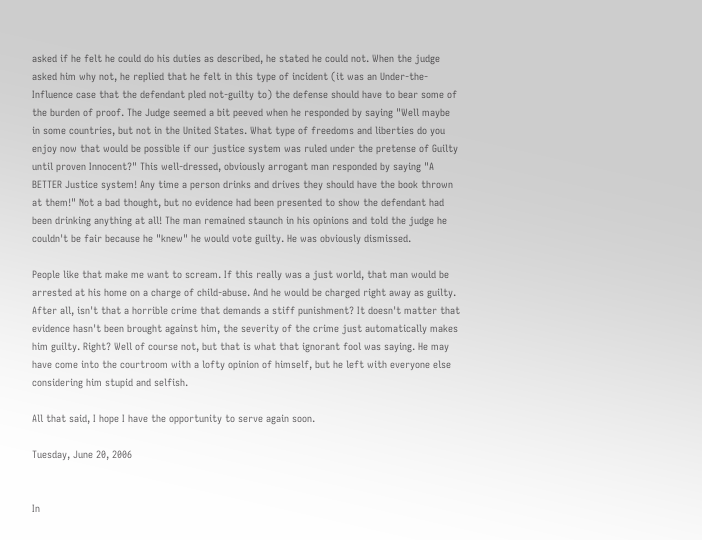asked if he felt he could do his duties as described, he stated he could not. When the judge asked him why not, he replied that he felt in this type of incident (it was an Under-the-Influence case that the defendant pled not-guilty to) the defense should have to bear some of the burden of proof. The Judge seemed a bit peeved when he responded by saying "Well maybe in some countries, but not in the United States. What type of freedoms and liberties do you enjoy now that would be possible if our justice system was ruled under the pretense of Guilty until proven Innocent?" This well-dressed, obviously arrogant man responded by saying "A BETTER Justice system! Any time a person drinks and drives they should have the book thrown at them!" Not a bad thought, but no evidence had been presented to show the defendant had been drinking anything at all! The man remained staunch in his opinions and told the judge he couldn't be fair because he "knew" he would vote guilty. He was obviously dismissed.

People like that make me want to scream. If this really was a just world, that man would be arrested at his home on a charge of child-abuse. And he would be charged right away as guilty. After all, isn't that a horrible crime that demands a stiff punishment? It doesn't matter that evidence hasn't been brought against him, the severity of the crime just automatically makes him guilty. Right? Well of course not, but that is what that ignorant fool was saying. He may have come into the courtroom with a lofty opinion of himself, but he left with everyone else considering him stupid and selfish.

All that said, I hope I have the opportunity to serve again soon.

Tuesday, June 20, 2006


In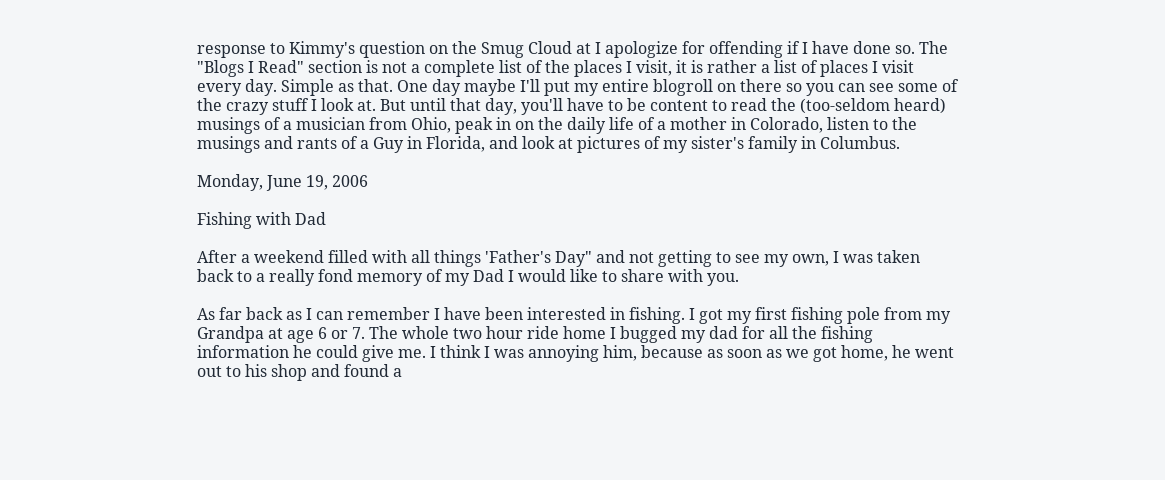response to Kimmy's question on the Smug Cloud at I apologize for offending if I have done so. The "Blogs I Read" section is not a complete list of the places I visit, it is rather a list of places I visit every day. Simple as that. One day maybe I'll put my entire blogroll on there so you can see some of the crazy stuff I look at. But until that day, you'll have to be content to read the (too-seldom heard) musings of a musician from Ohio, peak in on the daily life of a mother in Colorado, listen to the musings and rants of a Guy in Florida, and look at pictures of my sister's family in Columbus.

Monday, June 19, 2006

Fishing with Dad

After a weekend filled with all things 'Father's Day" and not getting to see my own, I was taken back to a really fond memory of my Dad I would like to share with you.

As far back as I can remember I have been interested in fishing. I got my first fishing pole from my Grandpa at age 6 or 7. The whole two hour ride home I bugged my dad for all the fishing information he could give me. I think I was annoying him, because as soon as we got home, he went out to his shop and found a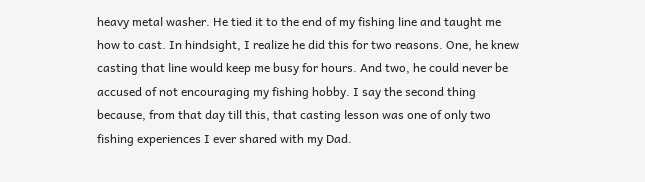heavy metal washer. He tied it to the end of my fishing line and taught me how to cast. In hindsight, I realize he did this for two reasons. One, he knew casting that line would keep me busy for hours. And two, he could never be accused of not encouraging my fishing hobby. I say the second thing because, from that day till this, that casting lesson was one of only two fishing experiences I ever shared with my Dad.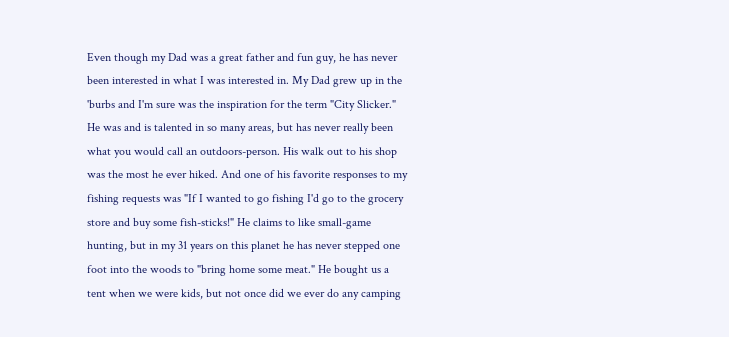Even though my Dad was a great father and fun guy, he has never been interested in what I was interested in. My Dad grew up in the 'burbs and I'm sure was the inspiration for the term "City Slicker." He was and is talented in so many areas, but has never really been what you would call an outdoors-person. His walk out to his shop was the most he ever hiked. And one of his favorite responses to my fishing requests was "If I wanted to go fishing I'd go to the grocery store and buy some fish-sticks!" He claims to like small-game hunting, but in my 31 years on this planet he has never stepped one foot into the woods to "bring home some meat." He bought us a tent when we were kids, but not once did we ever do any camping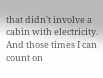that didn't involve a cabin with electricity. And those times I can count on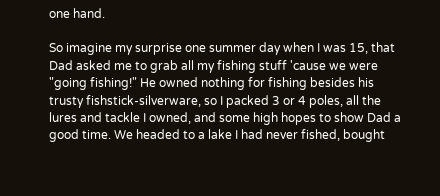one hand.

So imagine my surprise one summer day when I was 15, that Dad asked me to grab all my fishing stuff 'cause we were "going fishing!" He owned nothing for fishing besides his trusty fishstick-silverware, so I packed 3 or 4 poles, all the lures and tackle I owned, and some high hopes to show Dad a good time. We headed to a lake I had never fished, bought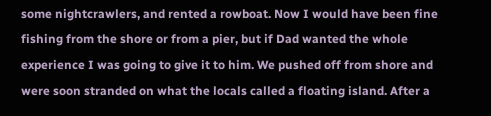some nightcrawlers, and rented a rowboat. Now I would have been fine fishing from the shore or from a pier, but if Dad wanted the whole experience I was going to give it to him. We pushed off from shore and were soon stranded on what the locals called a floating island. After a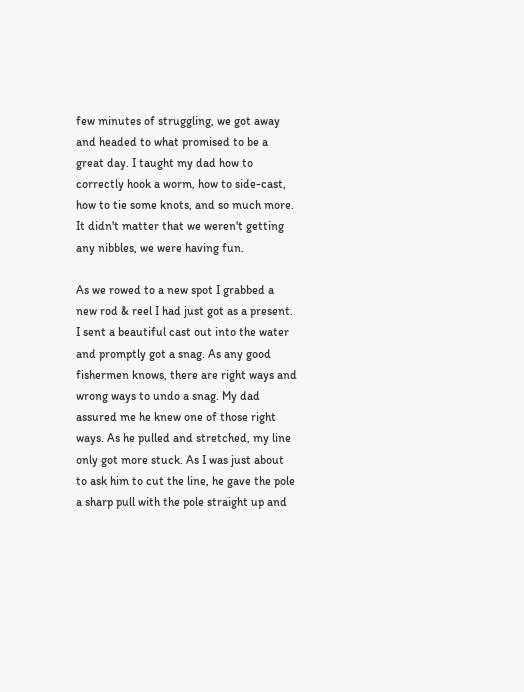few minutes of struggling, we got away and headed to what promised to be a great day. I taught my dad how to correctly hook a worm, how to side-cast, how to tie some knots, and so much more. It didn't matter that we weren't getting any nibbles, we were having fun.

As we rowed to a new spot I grabbed a new rod & reel I had just got as a present. I sent a beautiful cast out into the water and promptly got a snag. As any good fishermen knows, there are right ways and wrong ways to undo a snag. My dad assured me he knew one of those right ways. As he pulled and stretched, my line only got more stuck. As I was just about to ask him to cut the line, he gave the pole a sharp pull with the pole straight up and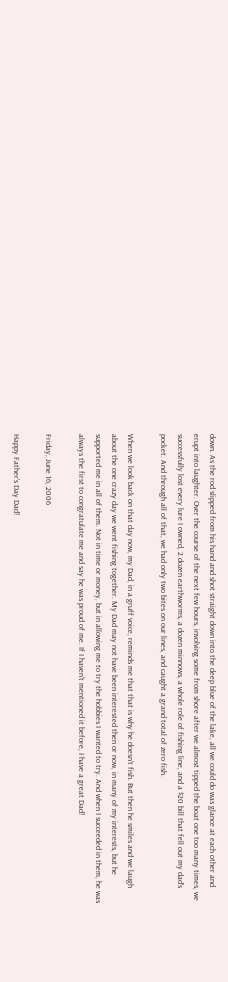down. As the rod slipped from his hand and shot straight down into the deep blue of the lake, all we could do was glance at each other and erupt into laughter. Over the course of the next few hours, involving some from shore after we almost tipped the boat one too many times, we successfully lost every lure I owned, 2 dozen earthworms, a dozen minnows, a whole role of fishing line, and a $20 bill that fell out my dad's pocket. And through all of that, we had only two bites on our lines, and caught a grand total of zero fish.

When we look back on that day now, my Dad, in a gruff voice, reminds me that that is why he doesn't fish. But then he smiles and we laugh about the one crazy day we went fishing together. My Dad may not have been interested then or now, in many of my interests, but he supported me in all of them. Not in time or money, but in allowing me to try the hobbies I wanted to try. And when I succeeded in them, he was always the first to congratulate me and say he was proud of me. If I haven't mentioned it before, I have a great Dad!

Friday, June 16, 2006

Happy Father's Day Dad!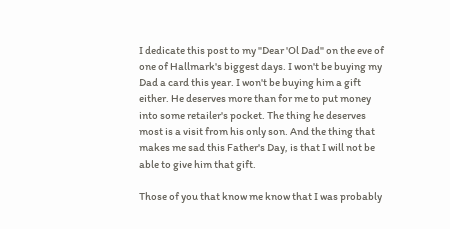I dedicate this post to my "Dear 'Ol Dad" on the eve of one of Hallmark's biggest days. I won't be buying my Dad a card this year. I won't be buying him a gift either. He deserves more than for me to put money into some retailer's pocket. The thing he deserves most is a visit from his only son. And the thing that makes me sad this Father's Day, is that I will not be able to give him that gift.

Those of you that know me know that I was probably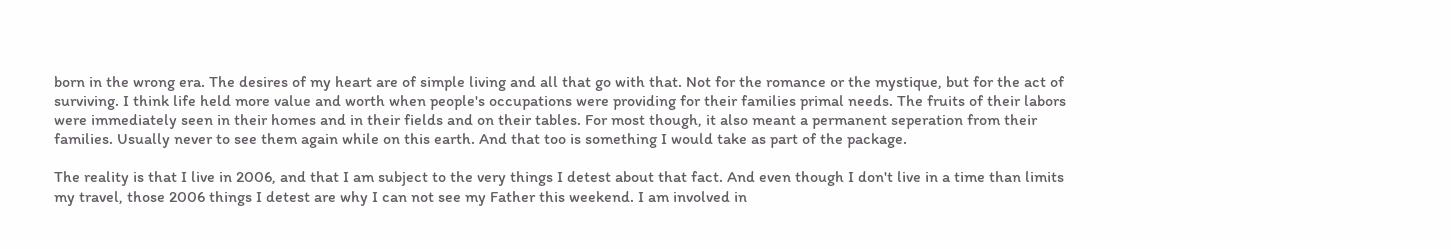born in the wrong era. The desires of my heart are of simple living and all that go with that. Not for the romance or the mystique, but for the act of surviving. I think life held more value and worth when people's occupations were providing for their families primal needs. The fruits of their labors were immediately seen in their homes and in their fields and on their tables. For most though, it also meant a permanent seperation from their families. Usually never to see them again while on this earth. And that too is something I would take as part of the package.

The reality is that I live in 2006, and that I am subject to the very things I detest about that fact. And even though I don't live in a time than limits my travel, those 2006 things I detest are why I can not see my Father this weekend. I am involved in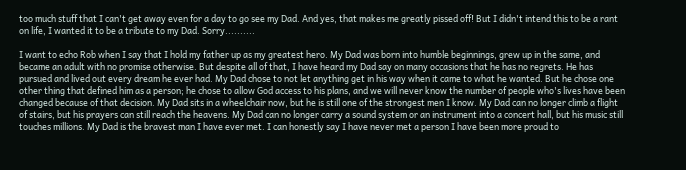too much stuff that I can't get away even for a day to go see my Dad. And yes, that makes me greatly pissed off! But I didn't intend this to be a rant on life, I wanted it to be a tribute to my Dad. Sorry..........

I want to echo Rob when I say that I hold my father up as my greatest hero. My Dad was born into humble beginnings, grew up in the same, and became an adult with no promise otherwise. But despite all of that, I have heard my Dad say on many occasions that he has no regrets. He has pursued and lived out every dream he ever had. My Dad chose to not let anything get in his way when it came to what he wanted. But he chose one other thing that defined him as a person; he chose to allow God access to his plans, and we will never know the number of people who's lives have been changed because of that decision. My Dad sits in a wheelchair now, but he is still one of the strongest men I know. My Dad can no longer climb a flight of stairs, but his prayers can still reach the heavens. My Dad can no longer carry a sound system or an instrument into a concert hall, but his music still touches millions. My Dad is the bravest man I have ever met. I can honestly say I have never met a person I have been more proud to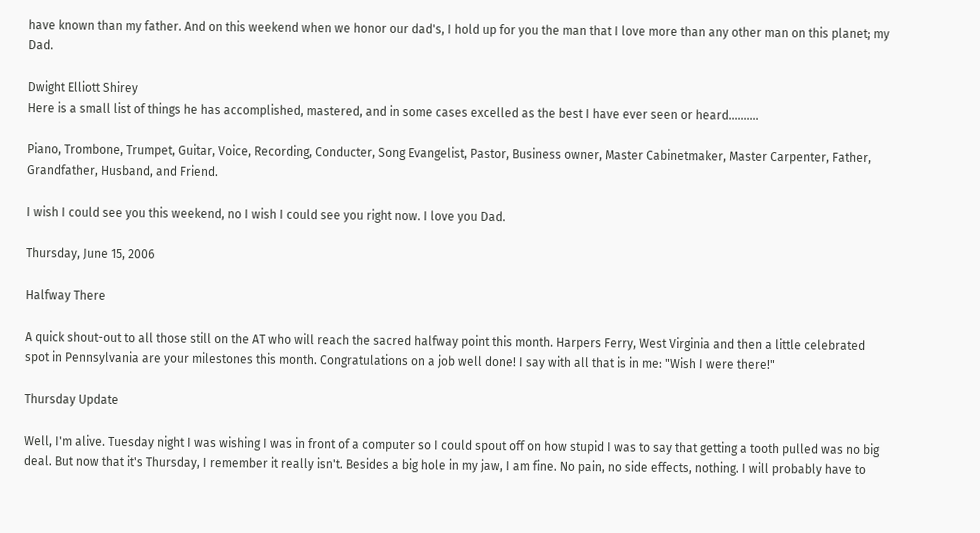have known than my father. And on this weekend when we honor our dad's, I hold up for you the man that I love more than any other man on this planet; my Dad.

Dwight Elliott Shirey
Here is a small list of things he has accomplished, mastered, and in some cases excelled as the best I have ever seen or heard..........

Piano, Trombone, Trumpet, Guitar, Voice, Recording, Conducter, Song Evangelist, Pastor, Business owner, Master Cabinetmaker, Master Carpenter, Father, Grandfather, Husband, and Friend.

I wish I could see you this weekend, no I wish I could see you right now. I love you Dad.

Thursday, June 15, 2006

Halfway There

A quick shout-out to all those still on the AT who will reach the sacred halfway point this month. Harpers Ferry, West Virginia and then a little celebrated spot in Pennsylvania are your milestones this month. Congratulations on a job well done! I say with all that is in me: "Wish I were there!"

Thursday Update

Well, I'm alive. Tuesday night I was wishing I was in front of a computer so I could spout off on how stupid I was to say that getting a tooth pulled was no big deal. But now that it's Thursday, I remember it really isn't. Besides a big hole in my jaw, I am fine. No pain, no side effects, nothing. I will probably have to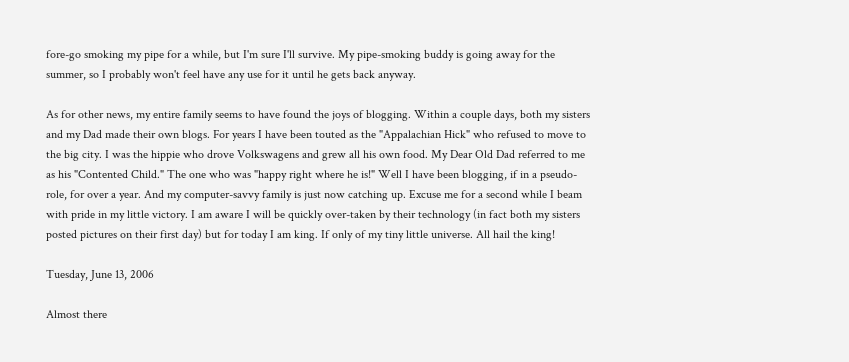fore-go smoking my pipe for a while, but I'm sure I'll survive. My pipe-smoking buddy is going away for the summer, so I probably won't feel have any use for it until he gets back anyway.

As for other news, my entire family seems to have found the joys of blogging. Within a couple days, both my sisters and my Dad made their own blogs. For years I have been touted as the "Appalachian Hick" who refused to move to the big city. I was the hippie who drove Volkswagens and grew all his own food. My Dear Old Dad referred to me as his "Contented Child." The one who was "happy right where he is!" Well I have been blogging, if in a pseudo-role, for over a year. And my computer-savvy family is just now catching up. Excuse me for a second while I beam with pride in my little victory. I am aware I will be quickly over-taken by their technology (in fact both my sisters posted pictures on their first day) but for today I am king. If only of my tiny little universe. All hail the king!

Tuesday, June 13, 2006

Almost there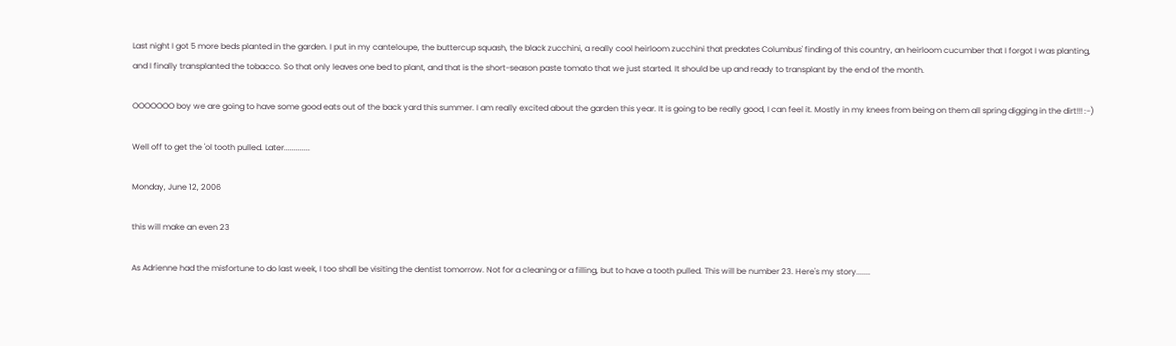Last night I got 5 more beds planted in the garden. I put in my canteloupe, the buttercup squash, the black zucchini, a really cool heirloom zucchini that predates Columbus' finding of this country, an heirloom cucumber that I forgot I was planting, and I finally transplanted the tobacco. So that only leaves one bed to plant, and that is the short-season paste tomato that we just started. It should be up and ready to transplant by the end of the month.

OOOOOOO boy we are going to have some good eats out of the back yard this summer. I am really excited about the garden this year. It is going to be really good, I can feel it. Mostly in my knees from being on them all spring digging in the dirt!!! :-)

Well off to get the 'ol tooth pulled. Later.............

Monday, June 12, 2006

this will make an even 23

As Adrienne had the misfortune to do last week, I too shall be visiting the dentist tomorrow. Not for a cleaning or a filling, but to have a tooth pulled. This will be number 23. Here's my story.......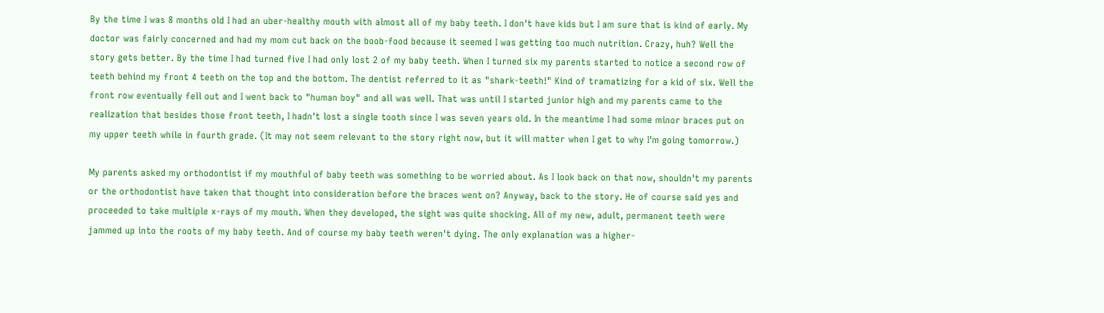By the time I was 8 months old I had an uber-healthy mouth with almost all of my baby teeth. I don't have kids but I am sure that is kind of early. My doctor was fairly concerned and had my mom cut back on the boob-food because it seemed I was getting too much nutrition. Crazy, huh? Well the story gets better. By the time I had turned five I had only lost 2 of my baby teeth. When I turned six my parents started to notice a second row of teeth behind my front 4 teeth on the top and the bottom. The dentist referred to it as "shark-teeth!" Kind of tramatizing for a kid of six. Well the front row eventually fell out and I went back to "human boy" and all was well. That was until I started junior high and my parents came to the realization that besides those front teeth, I hadn't lost a single tooth since I was seven years old. In the meantime I had some minor braces put on my upper teeth while in fourth grade. (It may not seem relevant to the story right now, but it will matter when I get to why I'm going tomorrow.)

My parents asked my orthodontist if my mouthful of baby teeth was something to be worried about. As I look back on that now, shouldn't my parents or the orthodontist have taken that thought into consideration before the braces went on? Anyway, back to the story. He of course said yes and proceeded to take multiple x-rays of my mouth. When they developed, the sight was quite shocking. All of my new, adult, permanent teeth were jammed up into the roots of my baby teeth. And of course my baby teeth weren't dying. The only explanation was a higher-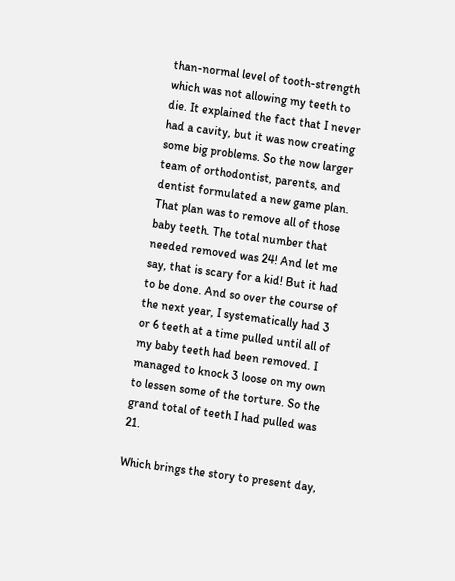than-normal level of tooth-strength which was not allowing my teeth to die. It explained the fact that I never had a cavity, but it was now creating some big problems. So the now larger team of orthodontist, parents, and dentist formulated a new game plan. That plan was to remove all of those baby teeth. The total number that needed removed was 24! And let me say, that is scary for a kid! But it had to be done. And so over the course of the next year, I systematically had 3 or 6 teeth at a time pulled until all of my baby teeth had been removed. I managed to knock 3 loose on my own to lessen some of the torture. So the grand total of teeth I had pulled was 21.

Which brings the story to present day,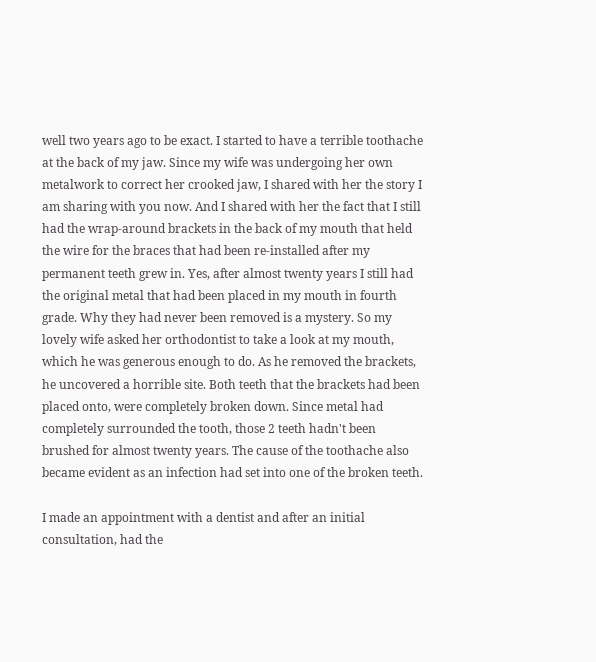well two years ago to be exact. I started to have a terrible toothache at the back of my jaw. Since my wife was undergoing her own metalwork to correct her crooked jaw, I shared with her the story I am sharing with you now. And I shared with her the fact that I still had the wrap-around brackets in the back of my mouth that held the wire for the braces that had been re-installed after my permanent teeth grew in. Yes, after almost twenty years I still had the original metal that had been placed in my mouth in fourth grade. Why they had never been removed is a mystery. So my lovely wife asked her orthodontist to take a look at my mouth, which he was generous enough to do. As he removed the brackets, he uncovered a horrible site. Both teeth that the brackets had been placed onto, were completely broken down. Since metal had completely surrounded the tooth, those 2 teeth hadn't been brushed for almost twenty years. The cause of the toothache also became evident as an infection had set into one of the broken teeth.

I made an appointment with a dentist and after an initial consultation, had the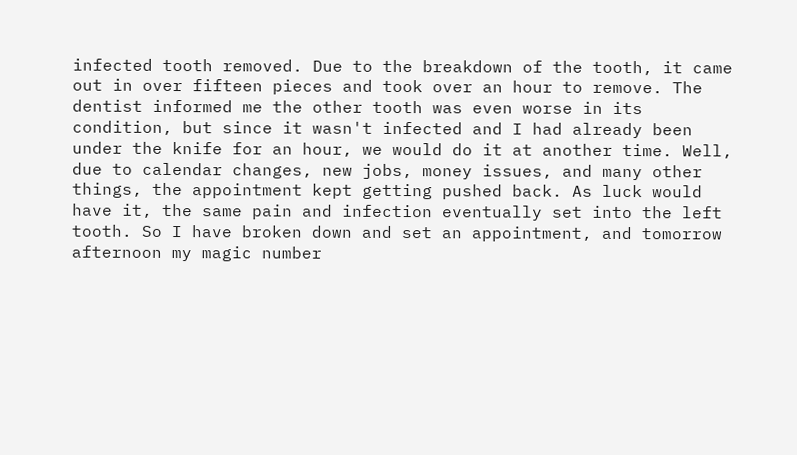infected tooth removed. Due to the breakdown of the tooth, it came out in over fifteen pieces and took over an hour to remove. The dentist informed me the other tooth was even worse in its condition, but since it wasn't infected and I had already been under the knife for an hour, we would do it at another time. Well, due to calendar changes, new jobs, money issues, and many other things, the appointment kept getting pushed back. As luck would have it, the same pain and infection eventually set into the left tooth. So I have broken down and set an appointment, and tomorrow afternoon my magic number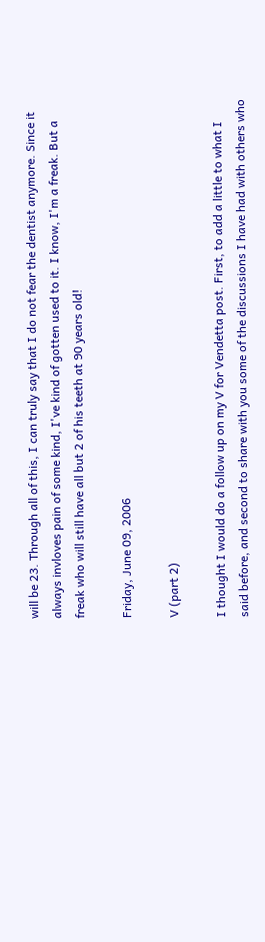will be 23. Through all of this, I can truly say that I do not fear the dentist anymore. Since it always invloves pain of some kind, I've kind of gotten used to it. I know, I'm a freak. But a freak who will still have all but 2 of his teeth at 90 years old!

Friday, June 09, 2006

V (part 2)

I thought I would do a follow up on my V for Vendetta post. First, to add a little to what I said before, and second to share with you some of the discussions I have had with others who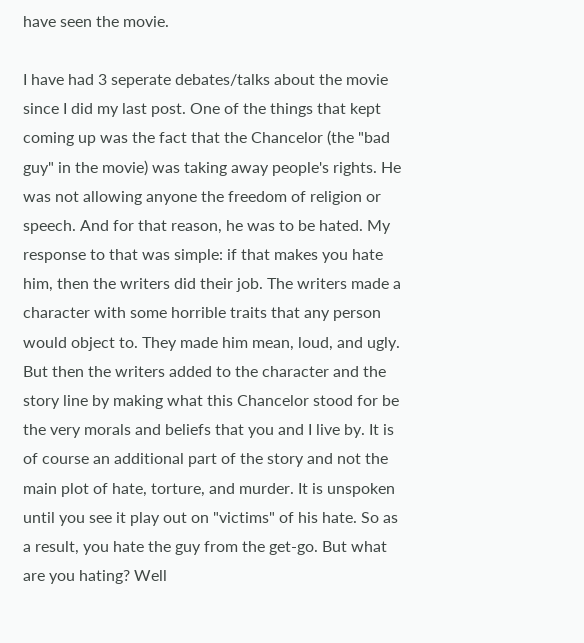have seen the movie.

I have had 3 seperate debates/talks about the movie since I did my last post. One of the things that kept coming up was the fact that the Chancelor (the "bad guy" in the movie) was taking away people's rights. He was not allowing anyone the freedom of religion or speech. And for that reason, he was to be hated. My response to that was simple: if that makes you hate him, then the writers did their job. The writers made a character with some horrible traits that any person would object to. They made him mean, loud, and ugly. But then the writers added to the character and the story line by making what this Chancelor stood for be the very morals and beliefs that you and I live by. It is of course an additional part of the story and not the main plot of hate, torture, and murder. It is unspoken until you see it play out on "victims" of his hate. So as a result, you hate the guy from the get-go. But what are you hating? Well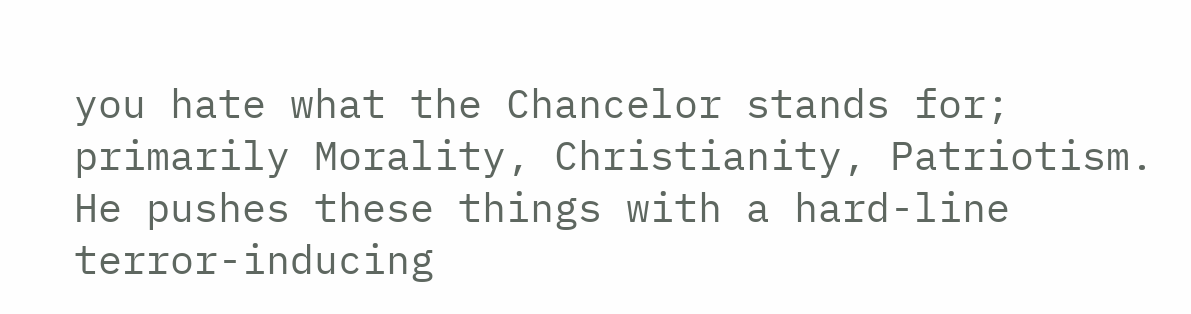you hate what the Chancelor stands for; primarily Morality, Christianity, Patriotism. He pushes these things with a hard-line terror-inducing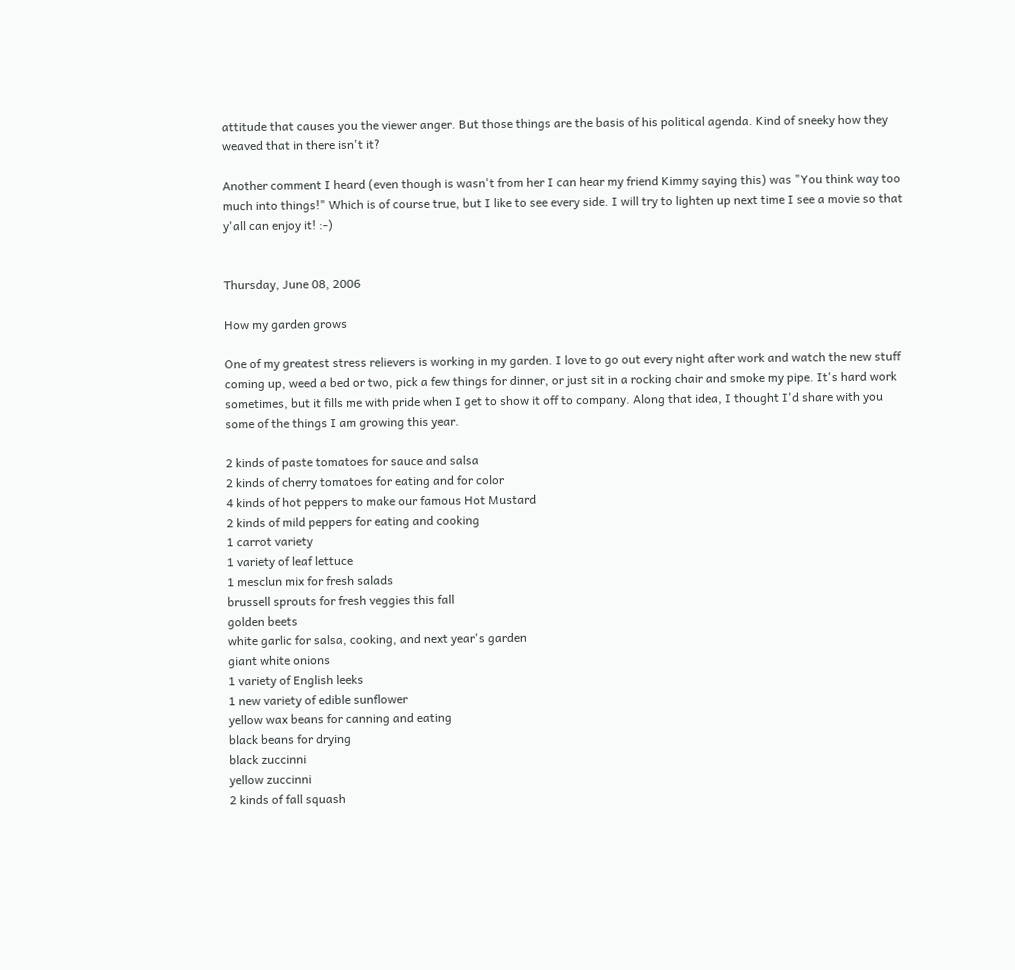attitude that causes you the viewer anger. But those things are the basis of his political agenda. Kind of sneeky how they weaved that in there isn't it?

Another comment I heard (even though is wasn't from her I can hear my friend Kimmy saying this) was "You think way too much into things!" Which is of course true, but I like to see every side. I will try to lighten up next time I see a movie so that y'all can enjoy it! :-)


Thursday, June 08, 2006

How my garden grows

One of my greatest stress relievers is working in my garden. I love to go out every night after work and watch the new stuff coming up, weed a bed or two, pick a few things for dinner, or just sit in a rocking chair and smoke my pipe. It's hard work sometimes, but it fills me with pride when I get to show it off to company. Along that idea, I thought I'd share with you some of the things I am growing this year.

2 kinds of paste tomatoes for sauce and salsa
2 kinds of cherry tomatoes for eating and for color
4 kinds of hot peppers to make our famous Hot Mustard
2 kinds of mild peppers for eating and cooking
1 carrot variety
1 variety of leaf lettuce
1 mesclun mix for fresh salads
brussell sprouts for fresh veggies this fall
golden beets
white garlic for salsa, cooking, and next year's garden
giant white onions
1 variety of English leeks
1 new variety of edible sunflower
yellow wax beans for canning and eating
black beans for drying
black zuccinni
yellow zuccinni
2 kinds of fall squash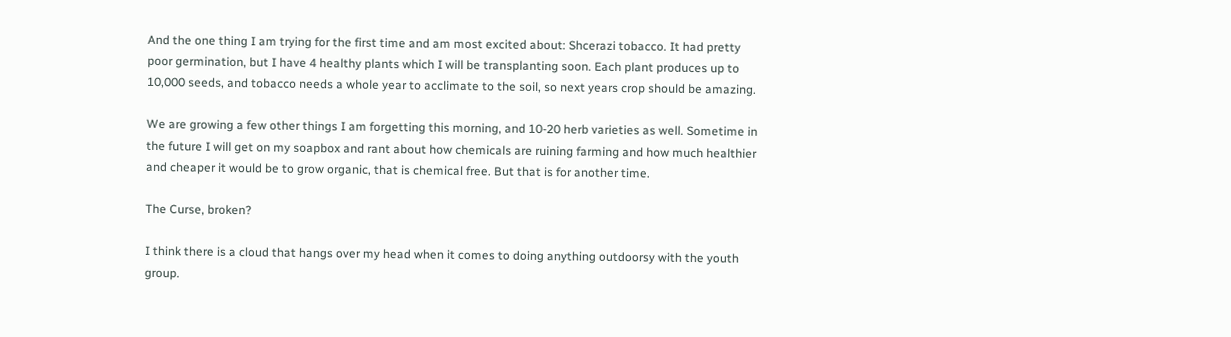And the one thing I am trying for the first time and am most excited about: Shcerazi tobacco. It had pretty poor germination, but I have 4 healthy plants which I will be transplanting soon. Each plant produces up to 10,000 seeds, and tobacco needs a whole year to acclimate to the soil, so next years crop should be amazing.

We are growing a few other things I am forgetting this morning, and 10-20 herb varieties as well. Sometime in the future I will get on my soapbox and rant about how chemicals are ruining farming and how much healthier and cheaper it would be to grow organic, that is chemical free. But that is for another time.

The Curse, broken?

I think there is a cloud that hangs over my head when it comes to doing anything outdoorsy with the youth group.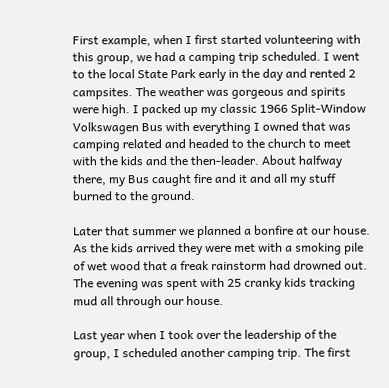First example, when I first started volunteering with this group, we had a camping trip scheduled. I went to the local State Park early in the day and rented 2 campsites. The weather was gorgeous and spirits were high. I packed up my classic 1966 Split-Window Volkswagen Bus with everything I owned that was camping related and headed to the church to meet with the kids and the then-leader. About halfway there, my Bus caught fire and it and all my stuff burned to the ground.

Later that summer we planned a bonfire at our house. As the kids arrived they were met with a smoking pile of wet wood that a freak rainstorm had drowned out. The evening was spent with 25 cranky kids tracking mud all through our house.

Last year when I took over the leadership of the group, I scheduled another camping trip. The first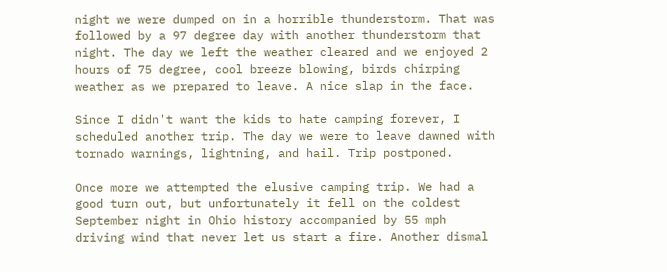night we were dumped on in a horrible thunderstorm. That was followed by a 97 degree day with another thunderstorm that night. The day we left the weather cleared and we enjoyed 2 hours of 75 degree, cool breeze blowing, birds chirping weather as we prepared to leave. A nice slap in the face.

Since I didn't want the kids to hate camping forever, I scheduled another trip. The day we were to leave dawned with tornado warnings, lightning, and hail. Trip postponed.

Once more we attempted the elusive camping trip. We had a good turn out, but unfortunately it fell on the coldest September night in Ohio history accompanied by 55 mph driving wind that never let us start a fire. Another dismal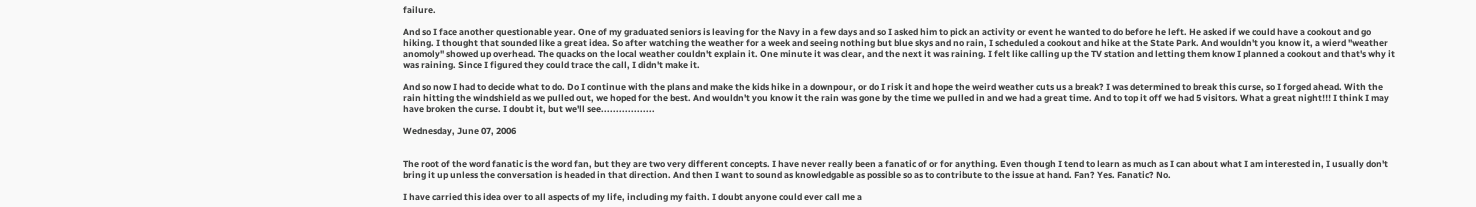failure.

And so I face another questionable year. One of my graduated seniors is leaving for the Navy in a few days and so I asked him to pick an activity or event he wanted to do before he left. He asked if we could have a cookout and go hiking. I thought that sounded like a great idea. So after watching the weather for a week and seeing nothing but blue skys and no rain, I scheduled a cookout and hike at the State Park. And wouldn't you know it, a wierd "weather anomoly" showed up overhead. The quacks on the local weather couldn't explain it. One minute it was clear, and the next it was raining. I felt like calling up the TV station and letting them know I planned a cookout and that's why it was raining. Since I figured they could trace the call, I didn't make it.

And so now I had to decide what to do. Do I continue with the plans and make the kids hike in a downpour, or do I risk it and hope the weird weather cuts us a break? I was determined to break this curse, so I forged ahead. With the rain hitting the windshield as we pulled out, we hoped for the best. And wouldn't you know it the rain was gone by the time we pulled in and we had a great time. And to top it off we had 5 visitors. What a great night!!! I think I may have broken the curse. I doubt it, but we'll see..................

Wednesday, June 07, 2006


The root of the word fanatic is the word fan, but they are two very different concepts. I have never really been a fanatic of or for anything. Even though I tend to learn as much as I can about what I am interested in, I usually don't bring it up unless the conversation is headed in that direction. And then I want to sound as knowledgable as possible so as to contribute to the issue at hand. Fan? Yes. Fanatic? No.

I have carried this idea over to all aspects of my life, including my faith. I doubt anyone could ever call me a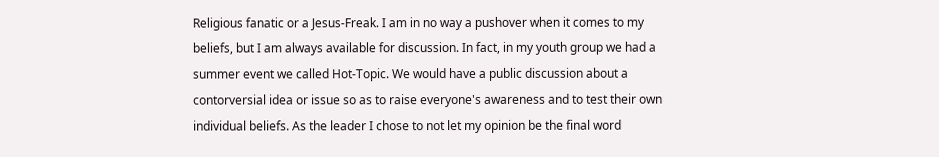Religious fanatic or a Jesus-Freak. I am in no way a pushover when it comes to my beliefs, but I am always available for discussion. In fact, in my youth group we had a summer event we called Hot-Topic. We would have a public discussion about a contorversial idea or issue so as to raise everyone's awareness and to test their own individual beliefs. As the leader I chose to not let my opinion be the final word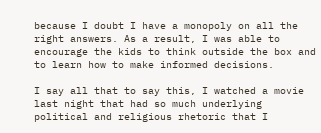because I doubt I have a monopoly on all the right answers. As a result, I was able to encourage the kids to think outside the box and to learn how to make informed decisions.

I say all that to say this, I watched a movie last night that had so much underlying political and religious rhetoric that I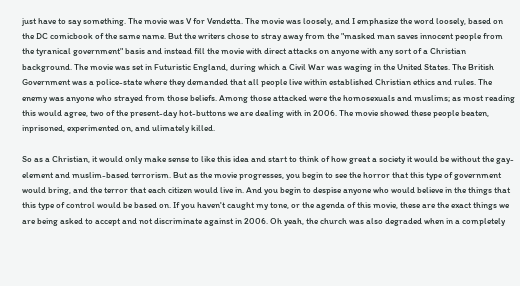just have to say something. The movie was V for Vendetta. The movie was loosely, and I emphasize the word loosely, based on the DC comicbook of the same name. But the writers chose to stray away from the "masked man saves innocent people from the tyranical government" basis and instead fill the movie with direct attacks on anyone with any sort of a Christian background. The movie was set in Futuristic England, during which a Civil War was waging in the United States. The British Government was a police-state where they demanded that all people live within established Christian ethics and rules. The enemy was anyone who strayed from those beliefs. Among those attacked were the homosexuals and muslims; as most reading this would agree, two of the present-day hot-buttons we are dealing with in 2006. The movie showed these people beaten, inprisoned, experimented on, and ulimately killed.

So as a Christian, it would only make sense to like this idea and start to think of how great a society it would be without the gay-element and muslim-based terrorism. But as the movie progresses, you begin to see the horror that this type of government would bring, and the terror that each citizen would live in. And you begin to despise anyone who would believe in the things that this type of control would be based on. If you haven't caught my tone, or the agenda of this movie, these are the exact things we are being asked to accept and not discriminate against in 2006. Oh yeah, the church was also degraded when in a completely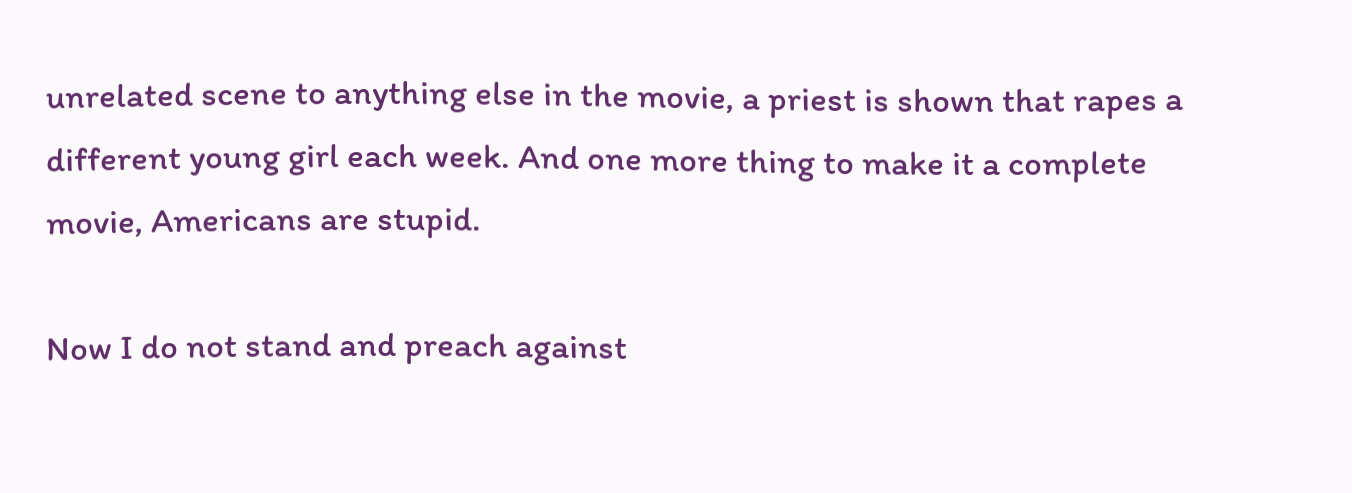unrelated scene to anything else in the movie, a priest is shown that rapes a different young girl each week. And one more thing to make it a complete movie, Americans are stupid.

Now I do not stand and preach against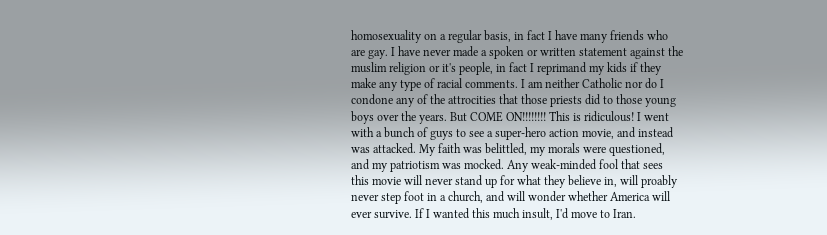homosexuality on a regular basis, in fact I have many friends who are gay. I have never made a spoken or written statement against the muslim religion or it's people, in fact I reprimand my kids if they make any type of racial comments. I am neither Catholic nor do I condone any of the attrocities that those priests did to those young boys over the years. But COME ON!!!!!!!! This is ridiculous! I went with a bunch of guys to see a super-hero action movie, and instead was attacked. My faith was belittled, my morals were questioned, and my patriotism was mocked. Any weak-minded fool that sees this movie will never stand up for what they believe in, will proably never step foot in a church, and will wonder whether America will ever survive. If I wanted this much insult, I'd move to Iran.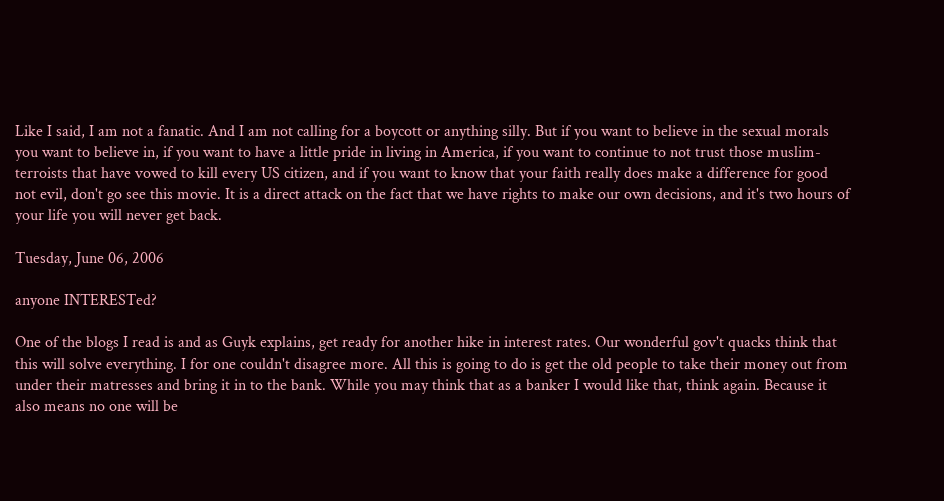Like I said, I am not a fanatic. And I am not calling for a boycott or anything silly. But if you want to believe in the sexual morals you want to believe in, if you want to have a little pride in living in America, if you want to continue to not trust those muslim-terroists that have vowed to kill every US citizen, and if you want to know that your faith really does make a difference for good not evil, don't go see this movie. It is a direct attack on the fact that we have rights to make our own decisions, and it's two hours of your life you will never get back.

Tuesday, June 06, 2006

anyone INTERESTed?

One of the blogs I read is and as Guyk explains, get ready for another hike in interest rates. Our wonderful gov't quacks think that this will solve everything. I for one couldn't disagree more. All this is going to do is get the old people to take their money out from under their matresses and bring it in to the bank. While you may think that as a banker I would like that, think again. Because it also means no one will be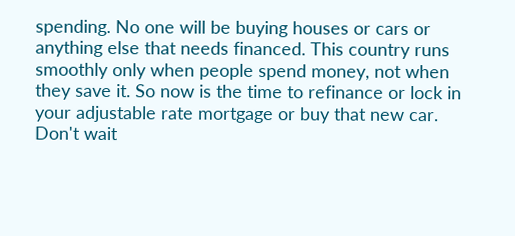spending. No one will be buying houses or cars or anything else that needs financed. This country runs smoothly only when people spend money, not when they save it. So now is the time to refinance or lock in your adjustable rate mortgage or buy that new car. Don't wait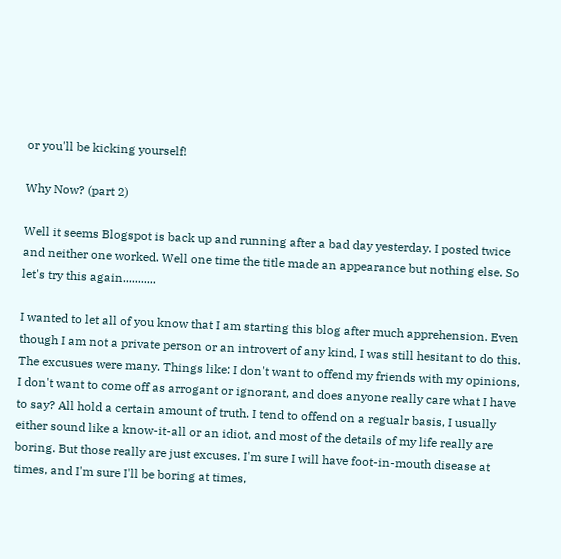or you'll be kicking yourself!

Why Now? (part 2)

Well it seems Blogspot is back up and running after a bad day yesterday. I posted twice and neither one worked. Well one time the title made an appearance but nothing else. So let's try this again...........

I wanted to let all of you know that I am starting this blog after much apprehension. Even though I am not a private person or an introvert of any kind, I was still hesitant to do this. The excusues were many. Things like: I don't want to offend my friends with my opinions, I don't want to come off as arrogant or ignorant, and does anyone really care what I have to say? All hold a certain amount of truth. I tend to offend on a regualr basis, I usually either sound like a know-it-all or an idiot, and most of the details of my life really are boring. But those really are just excuses. I'm sure I will have foot-in-mouth disease at times, and I'm sure I'll be boring at times,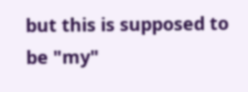but this is supposed to be "my"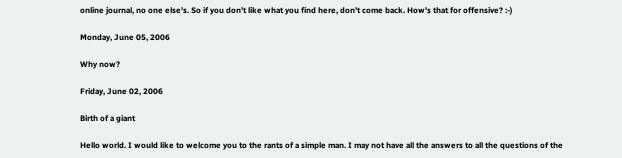online journal, no one else's. So if you don't like what you find here, don't come back. How's that for offensive? :-)

Monday, June 05, 2006

Why now?

Friday, June 02, 2006

Birth of a giant

Hello world. I would like to welcome you to the rants of a simple man. I may not have all the answers to all the questions of the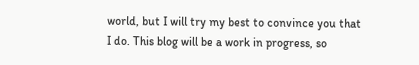world, but I will try my best to convince you that I do. This blog will be a work in progress, so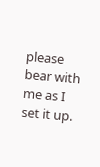please bear with me as I set it up.